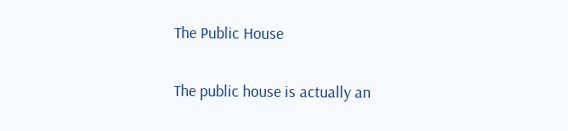The Public House

The public house is actually an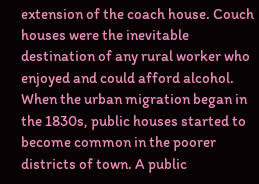extension of the coach house. Couch houses were the inevitable destination of any rural worker who enjoyed and could afford alcohol. When the urban migration began in the 1830s, public houses started to become common in the poorer districts of town. A public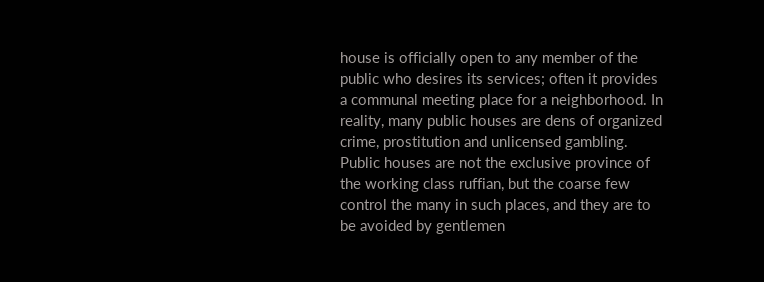house is officially open to any member of the public who desires its services; often it provides a communal meeting place for a neighborhood. In reality, many public houses are dens of organized crime, prostitution and unlicensed gambling. Public houses are not the exclusive province of the working class ruffian, but the coarse few control the many in such places, and they are to be avoided by gentlemen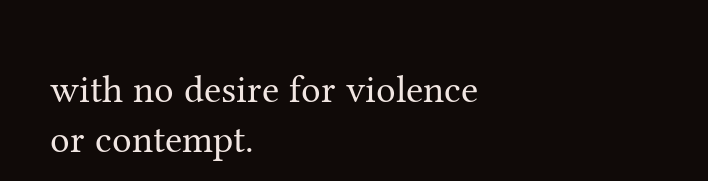with no desire for violence or contempt.